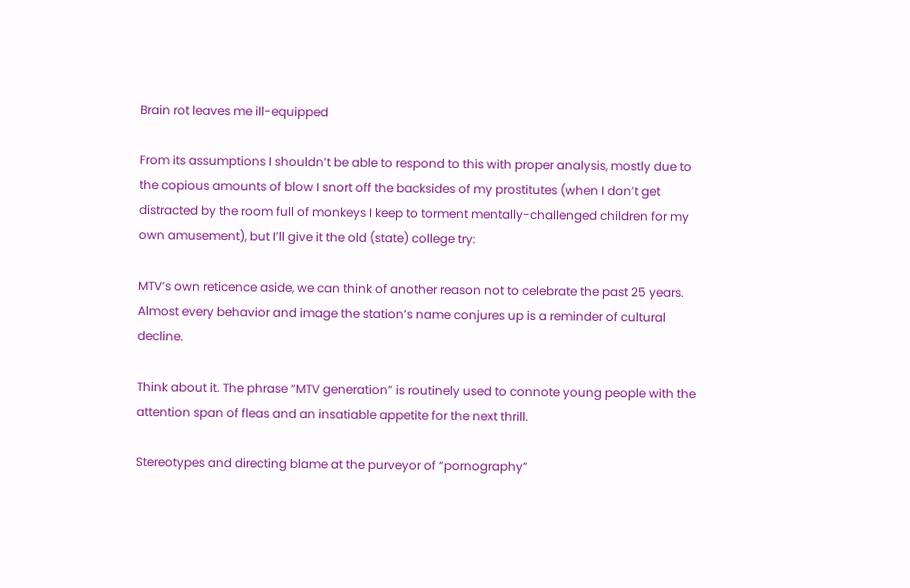Brain rot leaves me ill-equipped

From its assumptions I shouldn’t be able to respond to this with proper analysis, mostly due to the copious amounts of blow I snort off the backsides of my prostitutes (when I don’t get distracted by the room full of monkeys I keep to torment mentally-challenged children for my own amusement), but I’ll give it the old (state) college try:

MTV’s own reticence aside, we can think of another reason not to celebrate the past 25 years. Almost every behavior and image the station’s name conjures up is a reminder of cultural decline.

Think about it. The phrase “MTV generation” is routinely used to connote young people with the attention span of fleas and an insatiable appetite for the next thrill.

Stereotypes and directing blame at the purveyor of “pornography”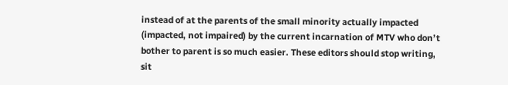instead of at the parents of the small minority actually impacted (impacted, not impaired) by the current incarnation of MTV who don’t bother to parent is so much easier. These editors should stop writing, sit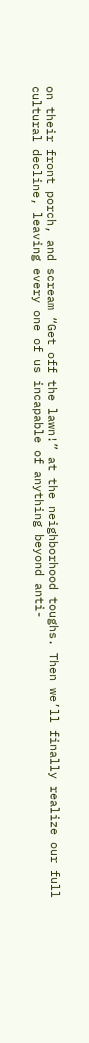on their front porch, and scream “Get off the lawn!” at the neighborhood toughs. Then we’ll finally realize our full cultural decline, leaving every one of us incapable of anything beyond anti-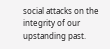social attacks on the integrity of our upstanding past.